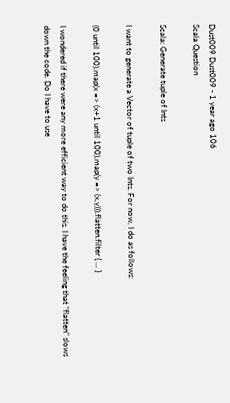Dust009 Dust009 - 1 year ago 106
Scala Question

Scala: Generate tuple of Ints

I want to generate a Vector of tuple of two Ints. For now, I do as follows:

(0 until 100).map(x => (x+1 until 100).map(y => (x,y))).flatten.filter { ... }

I wondered if there were any more efficient way to do this. I have the feeling that "flatten" slows down the code. Do I have to use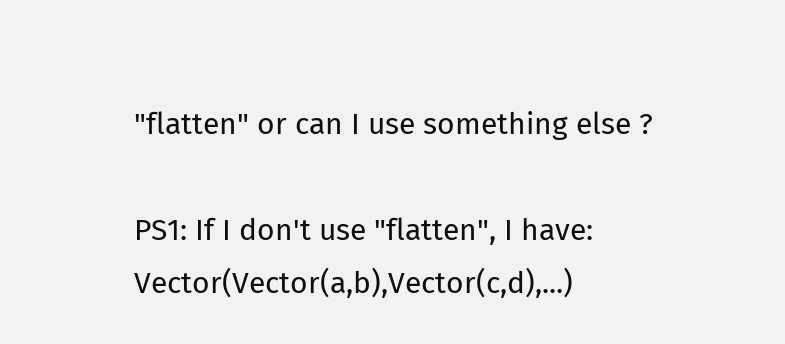"flatten" or can I use something else ?

PS1: If I don't use "flatten", I have: Vector(Vector(a,b),Vector(c,d),...)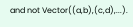and not Vector((a,b),(c,d),...).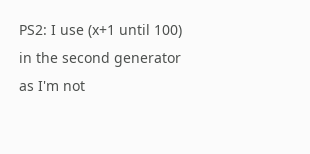PS2: I use (x+1 until 100) in the second generator as I'm not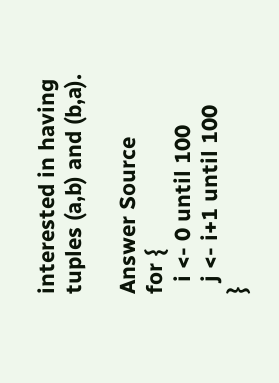interested in having tuples (a,b) and (b,a).

Answer Source
for {
  i <- 0 until 100
  j <- i+1 until 100
}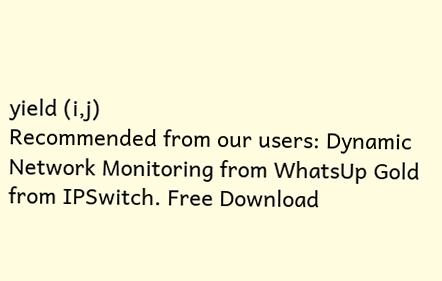yield (i,j)
Recommended from our users: Dynamic Network Monitoring from WhatsUp Gold from IPSwitch. Free Download